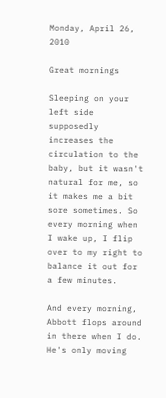Monday, April 26, 2010

Great mornings

Sleeping on your left side supposedly increases the circulation to the baby, but it wasn't natural for me, so it makes me a bit sore sometimes. So every morning when I wake up, I flip over to my right to balance it out for a few minutes.

And every morning, Abbott flops around in there when I do. He's only moving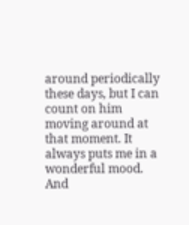around periodically these days, but I can count on him moving around at that moment. It always puts me in a wonderful mood. And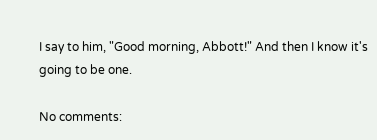I say to him, "Good morning, Abbott!" And then I know it's going to be one.

No comments: